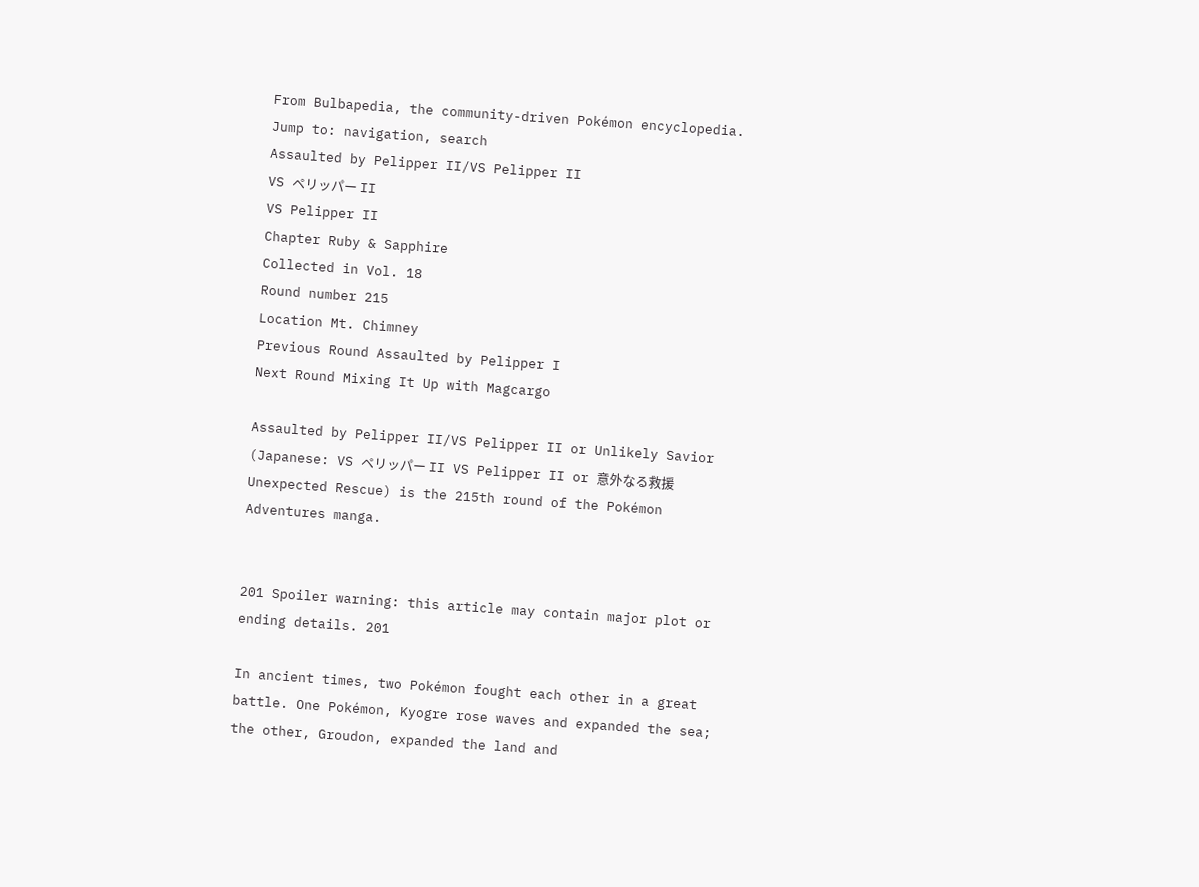From Bulbapedia, the community-driven Pokémon encyclopedia.
Jump to: navigation, search
Assaulted by Pelipper II/VS Pelipper II
VS ペリッパー II
VS Pelipper II
Chapter Ruby & Sapphire
Collected in Vol. 18
Round number 215
Location Mt. Chimney
Previous Round Assaulted by Pelipper I
Next Round Mixing It Up with Magcargo

Assaulted by Pelipper II/VS Pelipper II or Unlikely Savior (Japanese: VS ペリッパー II VS Pelipper II or 意外なる救援 Unexpected Rescue) is the 215th round of the Pokémon Adventures manga.


201 Spoiler warning: this article may contain major plot or ending details. 201

In ancient times, two Pokémon fought each other in a great battle. One Pokémon, Kyogre rose waves and expanded the sea; the other, Groudon, expanded the land and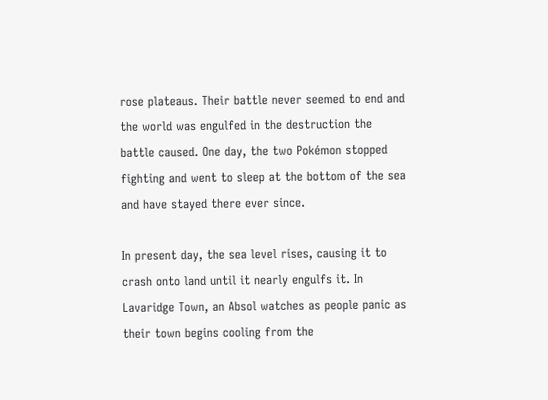rose plateaus. Their battle never seemed to end and the world was engulfed in the destruction the battle caused. One day, the two Pokémon stopped fighting and went to sleep at the bottom of the sea and have stayed there ever since.

In present day, the sea level rises, causing it to crash onto land until it nearly engulfs it. In Lavaridge Town, an Absol watches as people panic as their town begins cooling from the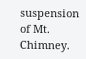suspension of Mt. Chimney.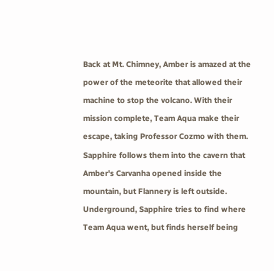Back at Mt. Chimney, Amber is amazed at the power of the meteorite that allowed their machine to stop the volcano. With their mission complete, Team Aqua make their escape, taking Professor Cozmo with them. Sapphire follows them into the cavern that Amber's Carvanha opened inside the mountain, but Flannery is left outside. Underground, Sapphire tries to find where Team Aqua went, but finds herself being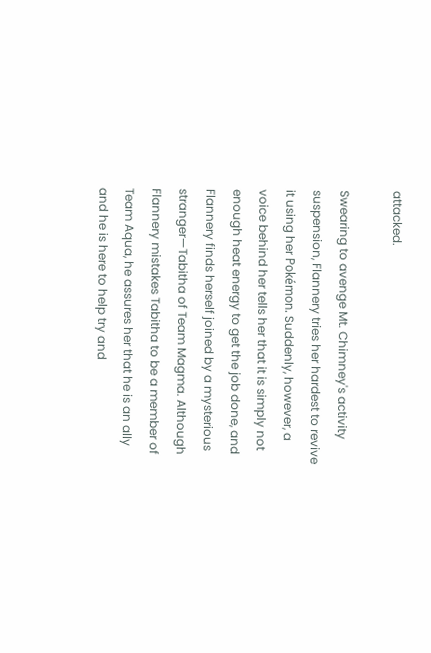attacked.

Swearing to avenge Mt. Chimney's activity suspension, Flannery tries her hardest to revive it using her Pokémon. Suddenly, however, a voice behind her tells her that it is simply not enough heat energy to get the job done, and Flannery finds herself joined by a mysterious stranger—Tabitha of Team Magma. Although Flannery mistakes Tabitha to be a member of Team Aqua, he assures her that he is an ally and he is here to help try and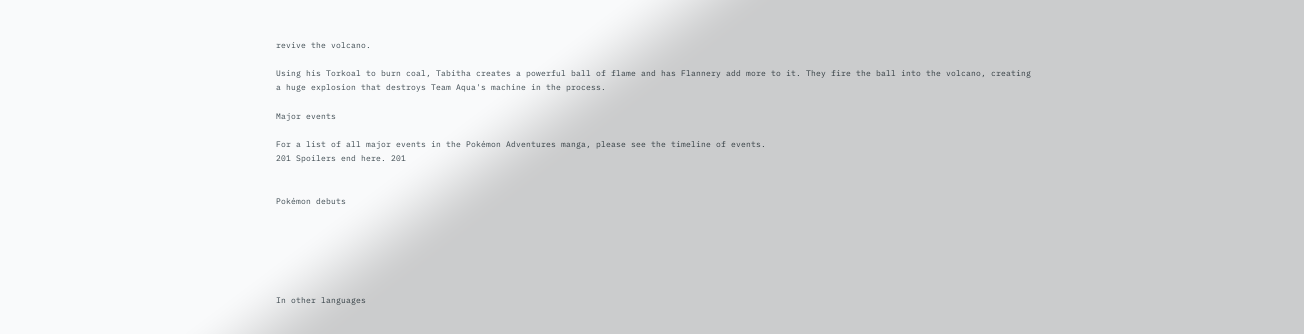revive the volcano.

Using his Torkoal to burn coal, Tabitha creates a powerful ball of flame and has Flannery add more to it. They fire the ball into the volcano, creating a huge explosion that destroys Team Aqua's machine in the process.

Major events

For a list of all major events in the Pokémon Adventures manga, please see the timeline of events.
201 Spoilers end here. 201


Pokémon debuts






In other languages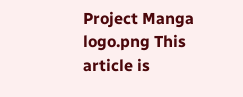Project Manga logo.png This article is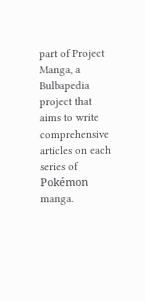part of Project Manga, a Bulbapedia project that aims to write comprehensive articles on each series of Pokémon manga.